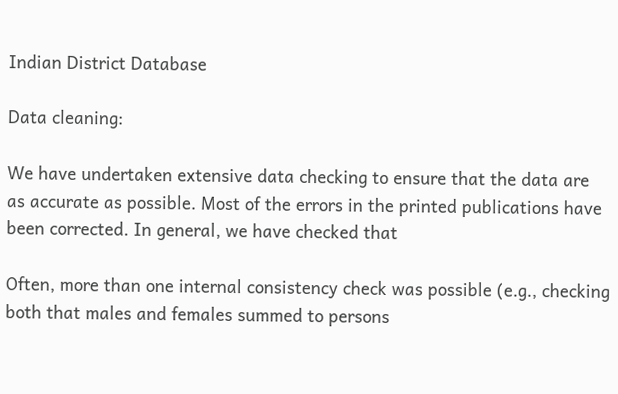Indian District Database

Data cleaning:

We have undertaken extensive data checking to ensure that the data are as accurate as possible. Most of the errors in the printed publications have been corrected. In general, we have checked that

Often, more than one internal consistency check was possible (e.g., checking both that males and females summed to persons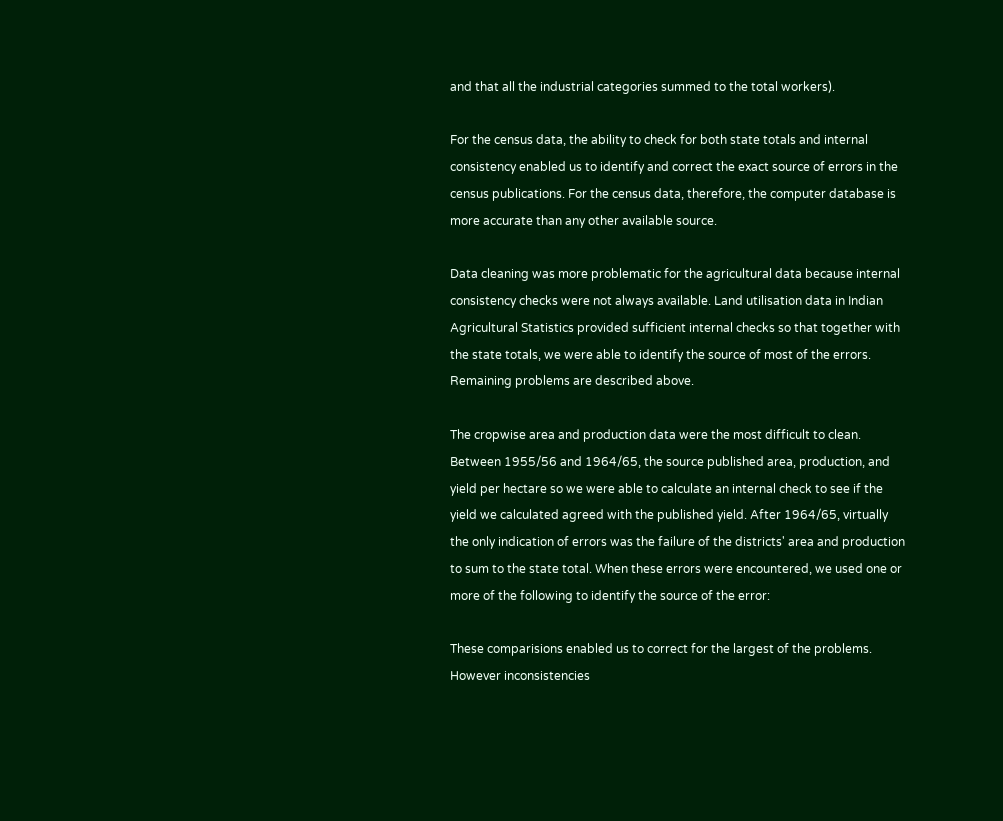and that all the industrial categories summed to the total workers).

For the census data, the ability to check for both state totals and internal consistency enabled us to identify and correct the exact source of errors in the census publications. For the census data, therefore, the computer database is more accurate than any other available source.

Data cleaning was more problematic for the agricultural data because internal consistency checks were not always available. Land utilisation data in Indian Agricultural Statistics provided sufficient internal checks so that together with the state totals, we were able to identify the source of most of the errors. Remaining problems are described above.

The cropwise area and production data were the most difficult to clean. Between 1955/56 and 1964/65, the source published area, production, and yield per hectare so we were able to calculate an internal check to see if the yield we calculated agreed with the published yield. After 1964/65, virtually the only indication of errors was the failure of the districts' area and production to sum to the state total. When these errors were encountered, we used one or more of the following to identify the source of the error:

These comparisions enabled us to correct for the largest of the problems. However inconsistencies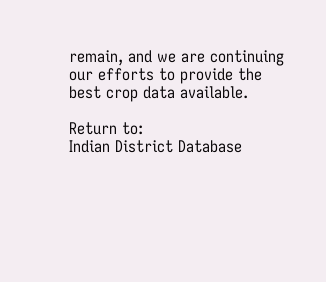remain, and we are continuing our efforts to provide the best crop data available.

Return to:
Indian District Database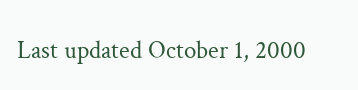Last updated October 1, 2000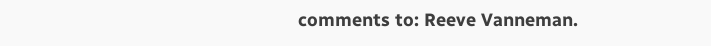comments to: Reeve Vanneman.